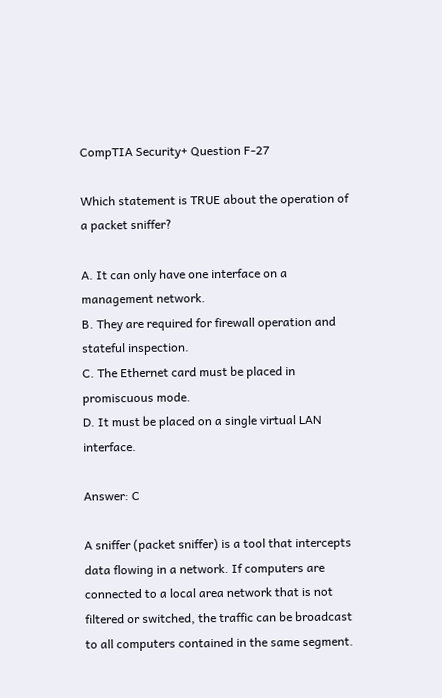CompTIA Security+ Question F-27

Which statement is TRUE about the operation of a packet sniffer?

A. It can only have one interface on a management network.
B. They are required for firewall operation and stateful inspection.
C. The Ethernet card must be placed in promiscuous mode.
D. It must be placed on a single virtual LAN interface.

Answer: C

A sniffer (packet sniffer) is a tool that intercepts data flowing in a network. If computers are connected to a local area network that is not filtered or switched, the traffic can be broadcast to all computers contained in the same segment.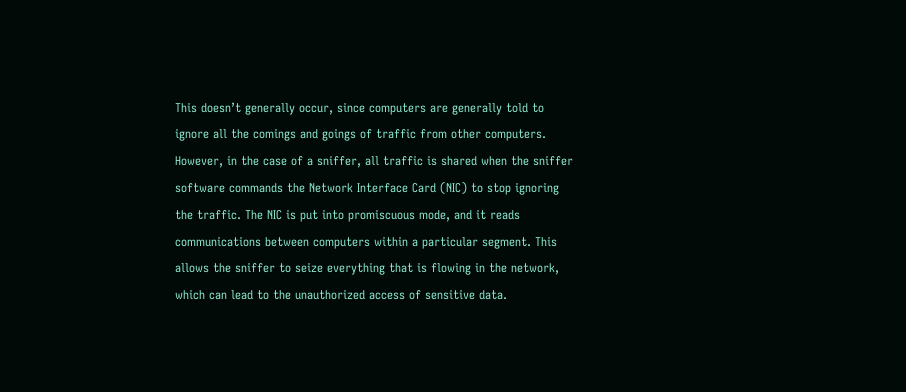This doesn’t generally occur, since computers are generally told to ignore all the comings and goings of traffic from other computers. However, in the case of a sniffer, all traffic is shared when the sniffer software commands the Network Interface Card (NIC) to stop ignoring the traffic. The NIC is put into promiscuous mode, and it reads communications between computers within a particular segment. This allows the sniffer to seize everything that is flowing in the network, which can lead to the unauthorized access of sensitive data.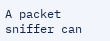A packet sniffer can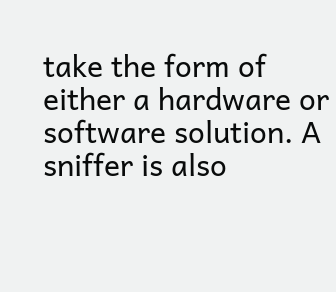take the form of either a hardware or software solution. A sniffer is also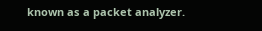known as a packet analyzer.